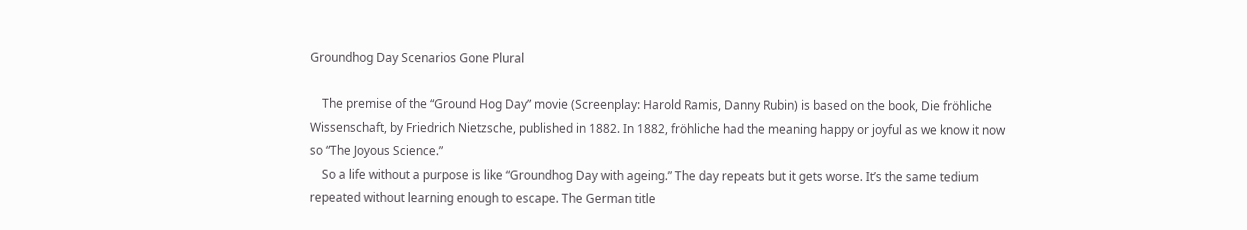Groundhog Day Scenarios Gone Plural

    The premise of the “Ground Hog Day” movie (Screenplay: Harold Ramis, Danny Rubin) is based on the book, Die fröhliche Wissenschaft, by Friedrich Nietzsche, published in 1882. In 1882, fröhliche had the meaning happy or joyful as we know it now so “The Joyous Science.”
    So a life without a purpose is like “Groundhog Day with ageing.” The day repeats but it gets worse. It’s the same tedium repeated without learning enough to escape. The German title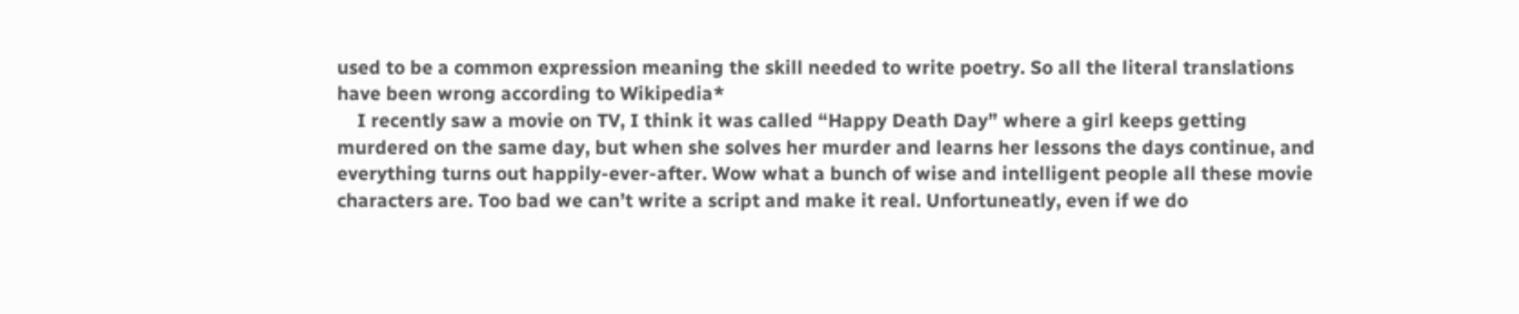used to be a common expression meaning the skill needed to write poetry. So all the literal translations have been wrong according to Wikipedia*
    I recently saw a movie on TV, I think it was called “Happy Death Day” where a girl keeps getting murdered on the same day, but when she solves her murder and learns her lessons the days continue, and everything turns out happily-ever-after. Wow what a bunch of wise and intelligent people all these movie characters are. Too bad we can’t write a script and make it real. Unfortuneatly, even if we do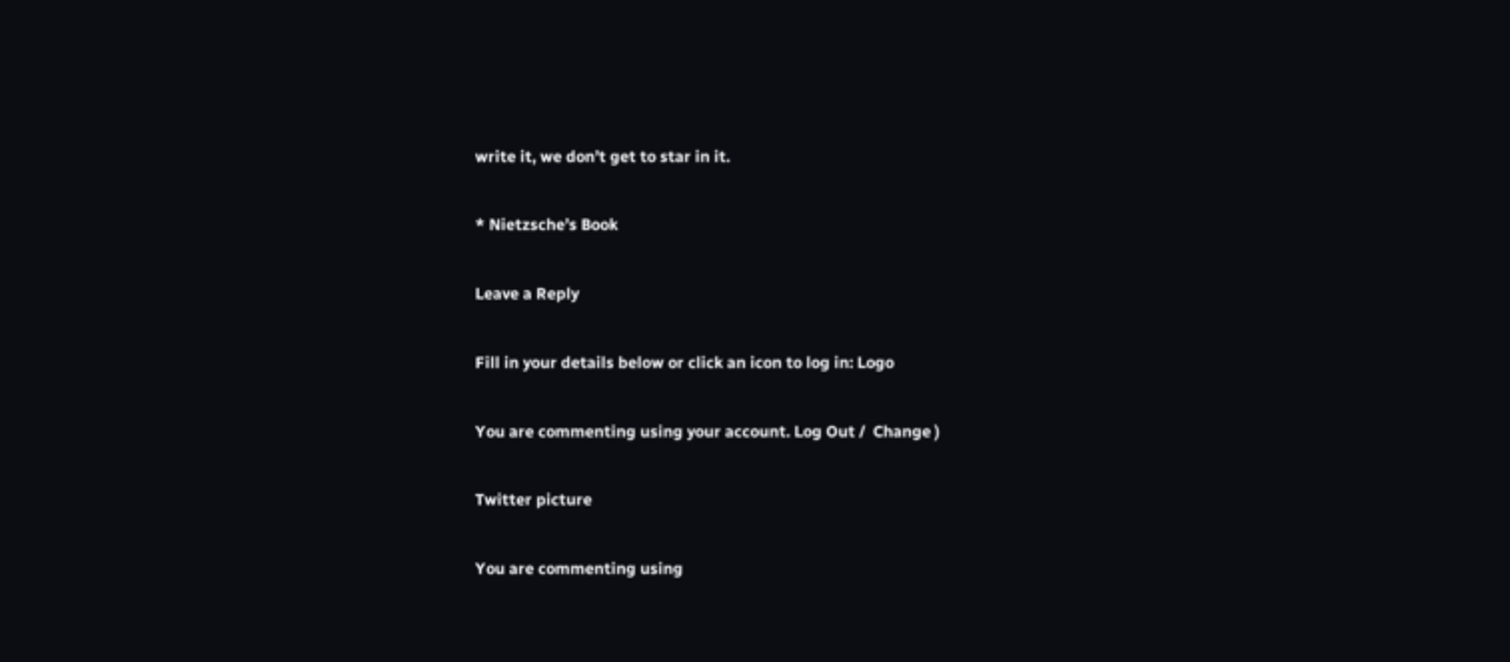write it, we don’t get to star in it.

* Nietzsche’s Book

Leave a Reply

Fill in your details below or click an icon to log in: Logo

You are commenting using your account. Log Out /  Change )

Twitter picture

You are commenting using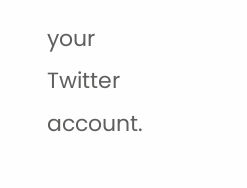your Twitter account.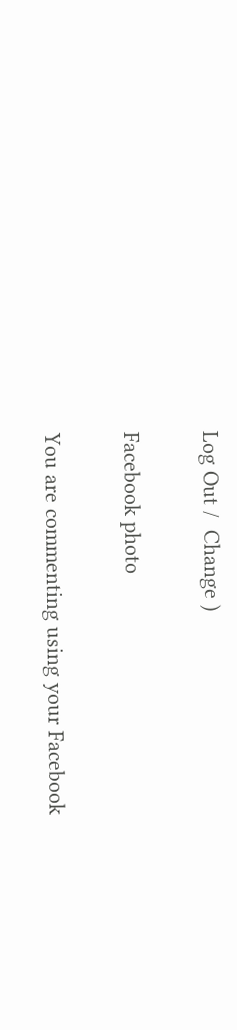Log Out /  Change )

Facebook photo

You are commenting using your Facebook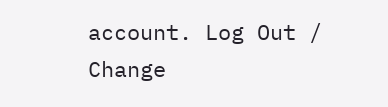account. Log Out /  Change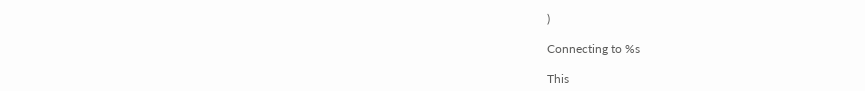)

Connecting to %s

This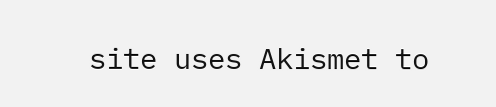site uses Akismet to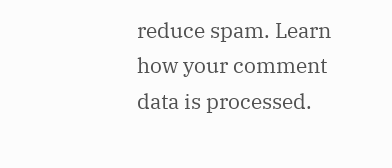reduce spam. Learn how your comment data is processed.